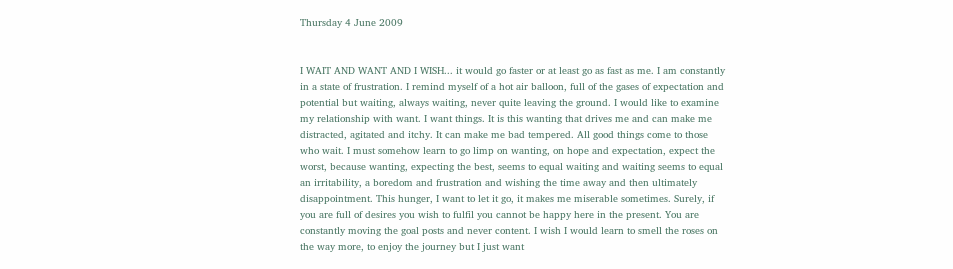Thursday 4 June 2009


I WAIT AND WANT AND I WISH... it would go faster or at least go as fast as me. I am constantly in a state of frustration. I remind myself of a hot air balloon, full of the gases of expectation and potential but waiting, always waiting, never quite leaving the ground. I would like to examine my relationship with want. I want things. It is this wanting that drives me and can make me distracted, agitated and itchy. It can make me bad tempered. All good things come to those who wait. I must somehow learn to go limp on wanting, on hope and expectation, expect the worst, because wanting, expecting the best, seems to equal waiting and waiting seems to equal an irritability, a boredom and frustration and wishing the time away and then ultimately disappointment. This hunger, I want to let it go, it makes me miserable sometimes. Surely, if you are full of desires you wish to fulfil you cannot be happy here in the present. You are constantly moving the goal posts and never content. I wish I would learn to smell the roses on the way more, to enjoy the journey but I just want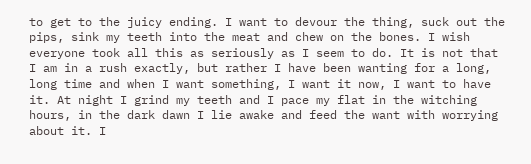to get to the juicy ending. I want to devour the thing, suck out the pips, sink my teeth into the meat and chew on the bones. I wish everyone took all this as seriously as I seem to do. It is not that I am in a rush exactly, but rather I have been wanting for a long, long time and when I want something, I want it now, I want to have it. At night I grind my teeth and I pace my flat in the witching hours, in the dark dawn I lie awake and feed the want with worrying about it. I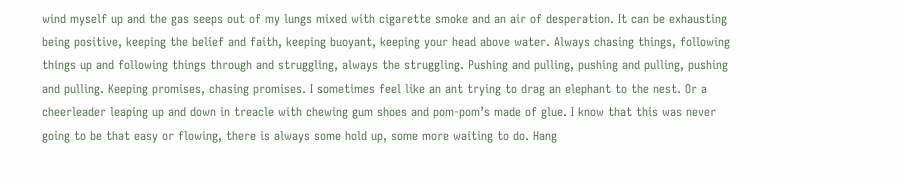wind myself up and the gas seeps out of my lungs mixed with cigarette smoke and an air of desperation. It can be exhausting being positive, keeping the belief and faith, keeping buoyant, keeping your head above water. Always chasing things, following things up and following things through and struggling, always the struggling. Pushing and pulling, pushing and pulling, pushing and pulling. Keeping promises, chasing promises. I sometimes feel like an ant trying to drag an elephant to the nest. Or a cheerleader leaping up and down in treacle with chewing gum shoes and pom-pom’s made of glue. I know that this was never going to be that easy or flowing, there is always some hold up, some more waiting to do. Hang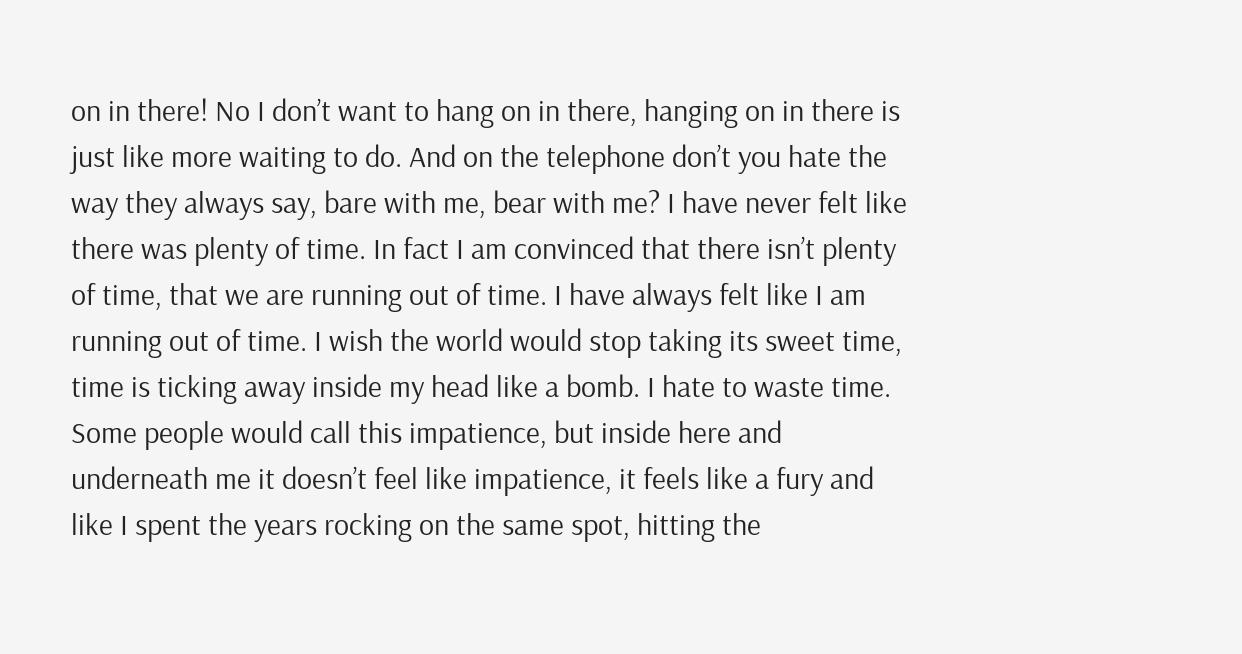on in there! No I don’t want to hang on in there, hanging on in there is just like more waiting to do. And on the telephone don’t you hate the way they always say, bare with me, bear with me? I have never felt like there was plenty of time. In fact I am convinced that there isn’t plenty of time, that we are running out of time. I have always felt like I am running out of time. I wish the world would stop taking its sweet time, time is ticking away inside my head like a bomb. I hate to waste time. Some people would call this impatience, but inside here and underneath me it doesn’t feel like impatience, it feels like a fury and like I spent the years rocking on the same spot, hitting the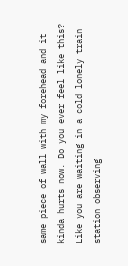same piece of wall with my forehead and it kinda hurts now. Do you ever feel like this? Like you are waiting in a cold lonely train station observing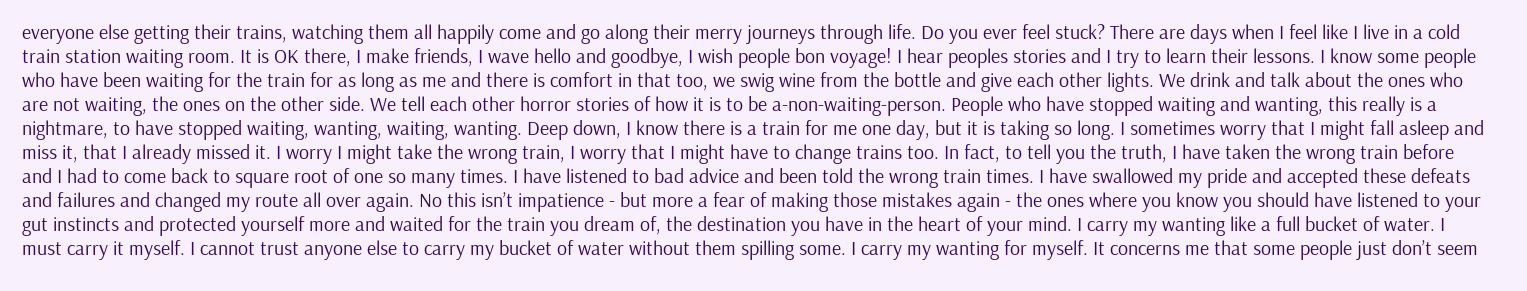everyone else getting their trains, watching them all happily come and go along their merry journeys through life. Do you ever feel stuck? There are days when I feel like I live in a cold train station waiting room. It is OK there, I make friends, I wave hello and goodbye, I wish people bon voyage! I hear peoples stories and I try to learn their lessons. I know some people who have been waiting for the train for as long as me and there is comfort in that too, we swig wine from the bottle and give each other lights. We drink and talk about the ones who are not waiting, the ones on the other side. We tell each other horror stories of how it is to be a-non-waiting-person. People who have stopped waiting and wanting, this really is a nightmare, to have stopped waiting, wanting, waiting, wanting. Deep down, I know there is a train for me one day, but it is taking so long. I sometimes worry that I might fall asleep and miss it, that I already missed it. I worry I might take the wrong train, I worry that I might have to change trains too. In fact, to tell you the truth, I have taken the wrong train before and I had to come back to square root of one so many times. I have listened to bad advice and been told the wrong train times. I have swallowed my pride and accepted these defeats and failures and changed my route all over again. No this isn’t impatience - but more a fear of making those mistakes again - the ones where you know you should have listened to your gut instincts and protected yourself more and waited for the train you dream of, the destination you have in the heart of your mind. I carry my wanting like a full bucket of water. I must carry it myself. I cannot trust anyone else to carry my bucket of water without them spilling some. I carry my wanting for myself. It concerns me that some people just don’t seem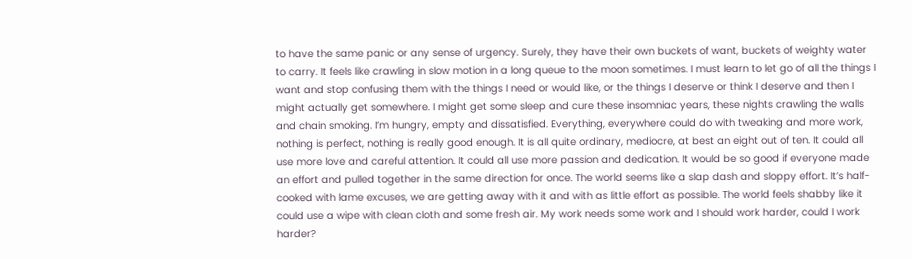to have the same panic or any sense of urgency. Surely, they have their own buckets of want, buckets of weighty water to carry. It feels like crawling in slow motion in a long queue to the moon sometimes. I must learn to let go of all the things I want and stop confusing them with the things I need or would like, or the things I deserve or think I deserve and then I might actually get somewhere. I might get some sleep and cure these insomniac years, these nights crawling the walls and chain smoking. I’m hungry, empty and dissatisfied. Everything, everywhere could do with tweaking and more work, nothing is perfect, nothing is really good enough. It is all quite ordinary, mediocre, at best an eight out of ten. It could all use more love and careful attention. It could all use more passion and dedication. It would be so good if everyone made an effort and pulled together in the same direction for once. The world seems like a slap dash and sloppy effort. It’s half-cooked with lame excuses, we are getting away with it and with as little effort as possible. The world feels shabby like it could use a wipe with clean cloth and some fresh air. My work needs some work and I should work harder, could I work harder?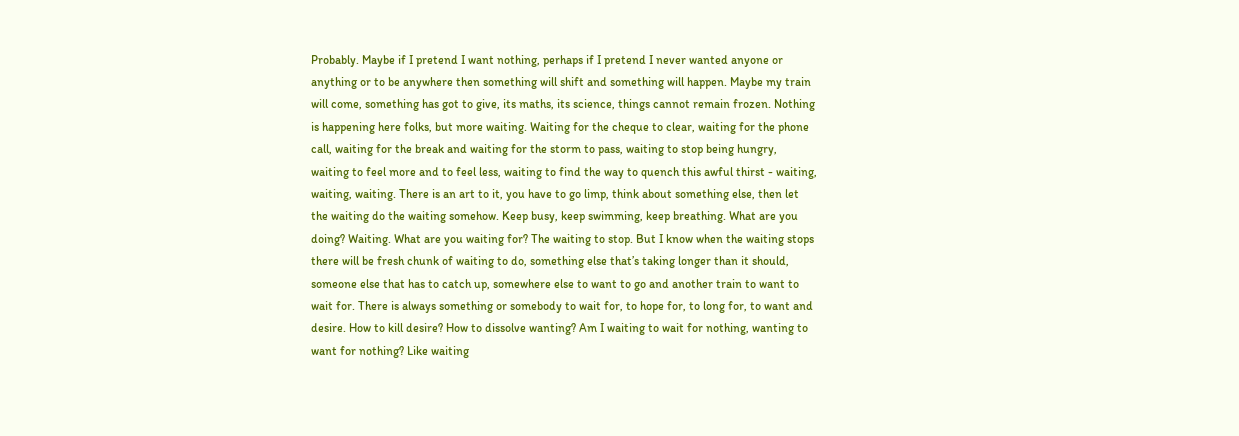Probably. Maybe if I pretend I want nothing, perhaps if I pretend I never wanted anyone or anything or to be anywhere then something will shift and something will happen. Maybe my train will come, something has got to give, its maths, its science, things cannot remain frozen. Nothing is happening here folks, but more waiting. Waiting for the cheque to clear, waiting for the phone call, waiting for the break and waiting for the storm to pass, waiting to stop being hungry, waiting to feel more and to feel less, waiting to find the way to quench this awful thirst - waiting, waiting, waiting. There is an art to it, you have to go limp, think about something else, then let the waiting do the waiting somehow. Keep busy, keep swimming, keep breathing. What are you doing? Waiting. What are you waiting for? The waiting to stop. But I know when the waiting stops there will be fresh chunk of waiting to do, something else that’s taking longer than it should, someone else that has to catch up, somewhere else to want to go and another train to want to wait for. There is always something or somebody to wait for, to hope for, to long for, to want and desire. How to kill desire? How to dissolve wanting? Am I waiting to wait for nothing, wanting to want for nothing? Like waiting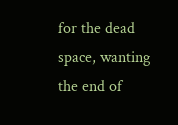for the dead space, wanting the end of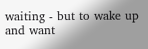waiting - but to wake up and want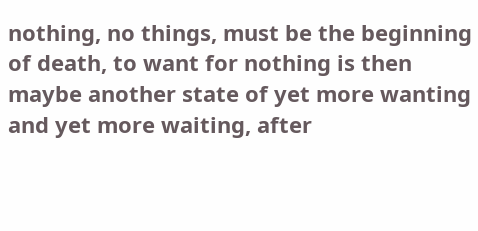nothing, no things, must be the beginning of death, to want for nothing is then maybe another state of yet more wanting and yet more waiting, after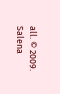all. © 2009. Salena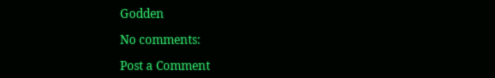Godden

No comments:

Post a Comment